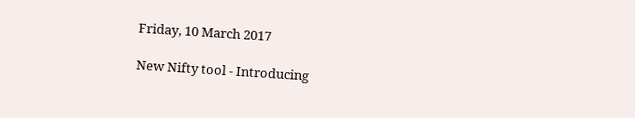Friday, 10 March 2017

New Nifty tool - Introducing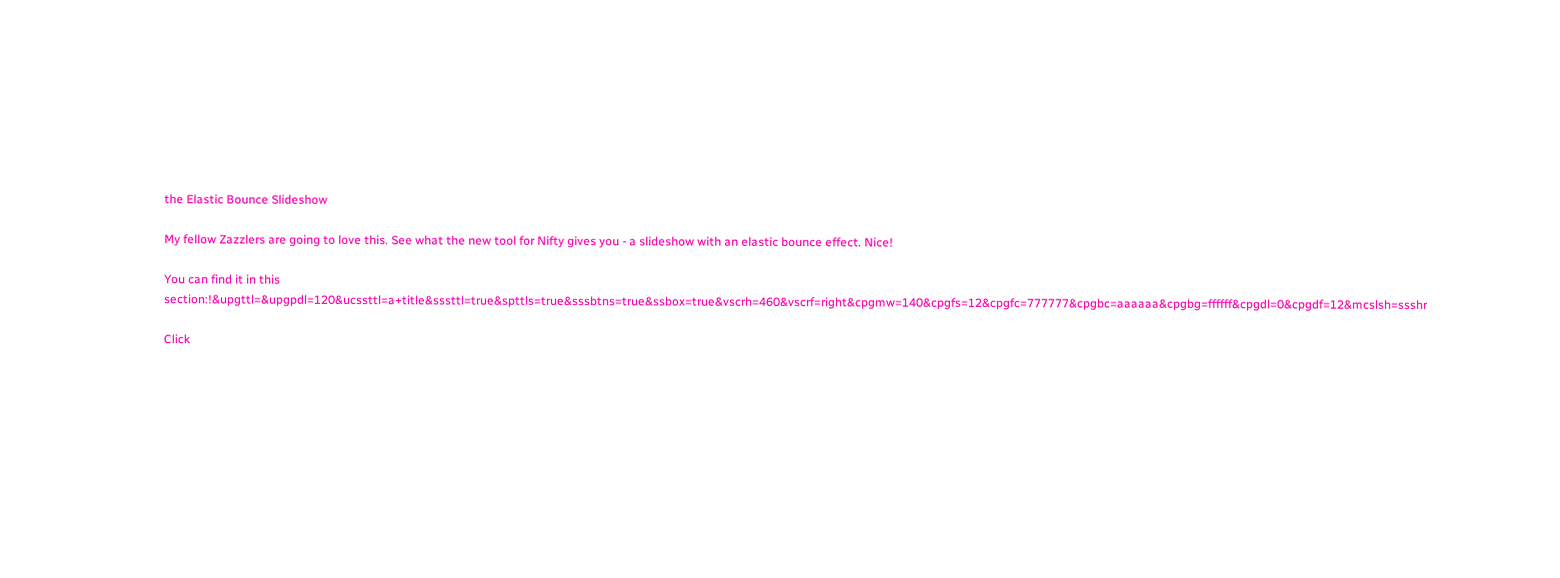the Elastic Bounce Slideshow

My fellow Zazzlers are going to love this. See what the new tool for Nifty gives you - a slideshow with an elastic bounce effect. Nice!

You can find it in this section:!&upgttl=&upgpdl=120&ucssttl=a+title&sssttl=true&spttls=true&sssbtns=true&ssbox=true&vscrh=460&vscrf=right&cpgmw=140&cpgfs=12&cpgfc=777777&cpgbc=aaaaaa&cpgbg=ffffff&cpgdl=0&cpgdf=12&mcslsh=ssshr

Click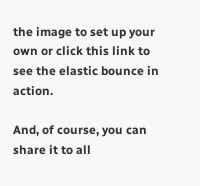the image to set up your own or click this link to see the elastic bounce in action.

And, of course, you can share it to all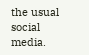the usual social media.